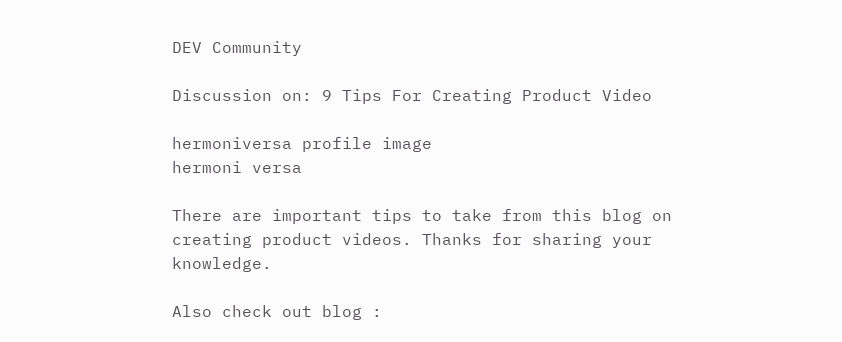DEV Community

Discussion on: 9 Tips For Creating Product Video

hermoniversa profile image
hermoni versa

There are important tips to take from this blog on creating product videos. Thanks for sharing your knowledge.

Also check out blog :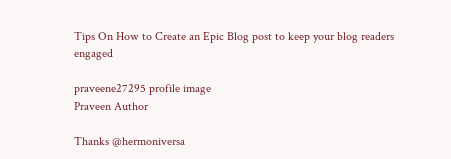Tips On How to Create an Epic Blog post to keep your blog readers engaged

praveene27295 profile image
Praveen Author

Thanks @hermoniversa